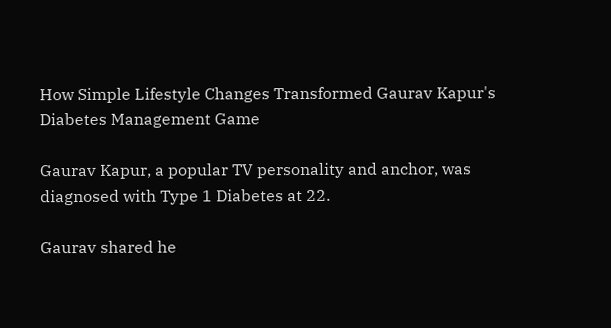How Simple Lifestyle Changes Transformed Gaurav Kapur's Diabetes Management Game

Gaurav Kapur, a popular TV personality and anchor, was diagnosed with Type 1 Diabetes at 22.

Gaurav shared he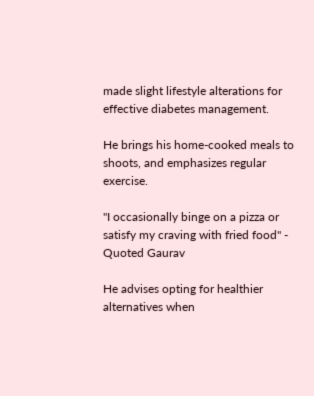made slight lifestyle alterations for effective diabetes management.

He brings his home-cooked meals to shoots, and emphasizes regular exercise.

"I occasionally binge on a pizza or satisfy my craving with fried food" - Quoted Gaurav

He advises opting for healthier alternatives when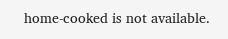home-cooked is not available.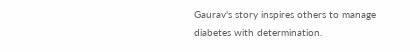Gaurav's story inspires others to manage diabetes with determination.